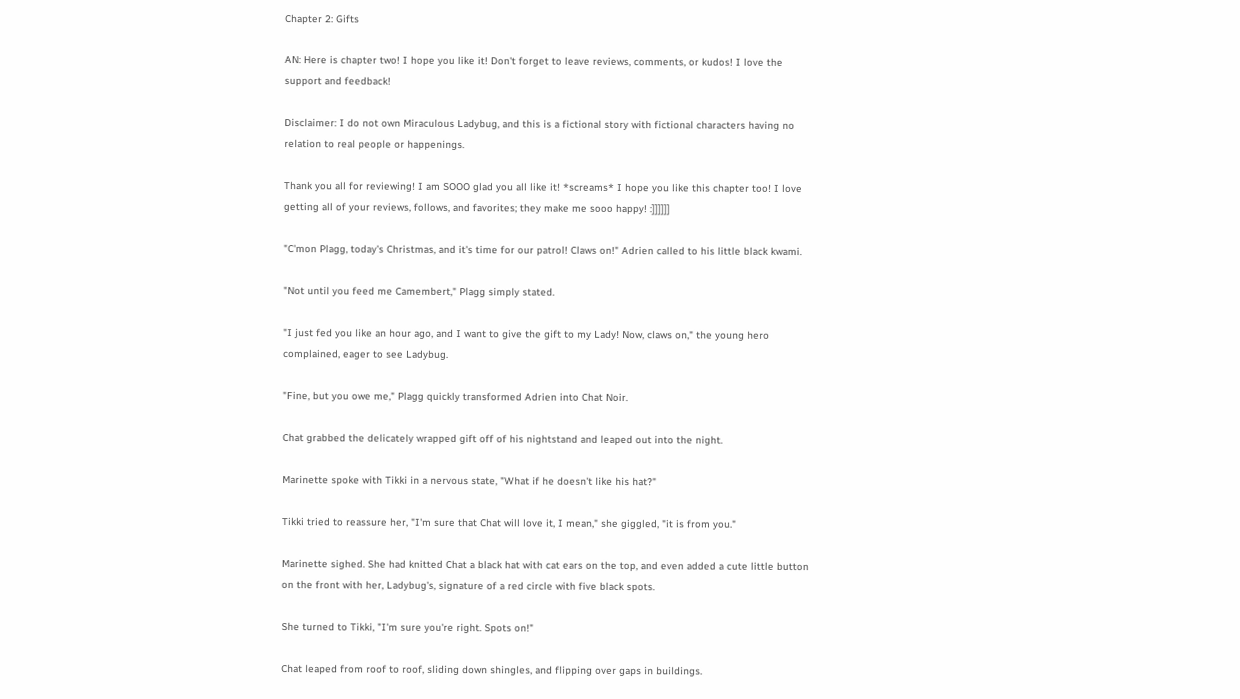Chapter 2: Gifts

AN: Here is chapter two! I hope you like it! Don't forget to leave reviews, comments, or kudos! I love the support and feedback!

Disclaimer: I do not own Miraculous Ladybug, and this is a fictional story with fictional characters having no relation to real people or happenings.

Thank you all for reviewing! I am SOOO glad you all like it! *screams* I hope you like this chapter too! I love getting all of your reviews, follows, and favorites; they make me sooo happy! :]]]]]]

"C'mon Plagg, today's Christmas, and it's time for our patrol! Claws on!" Adrien called to his little black kwami.

"Not until you feed me Camembert," Plagg simply stated.

"I just fed you like an hour ago, and I want to give the gift to my Lady! Now, claws on," the young hero complained, eager to see Ladybug.

"Fine, but you owe me," Plagg quickly transformed Adrien into Chat Noir.

Chat grabbed the delicately wrapped gift off of his nightstand and leaped out into the night.

Marinette spoke with Tikki in a nervous state, "What if he doesn't like his hat?"

Tikki tried to reassure her, "I'm sure that Chat will love it, I mean," she giggled, "it is from you."

Marinette sighed. She had knitted Chat a black hat with cat ears on the top, and even added a cute little button on the front with her, Ladybug's, signature of a red circle with five black spots.

She turned to Tikki, "I'm sure you're right. Spots on!"

Chat leaped from roof to roof, sliding down shingles, and flipping over gaps in buildings.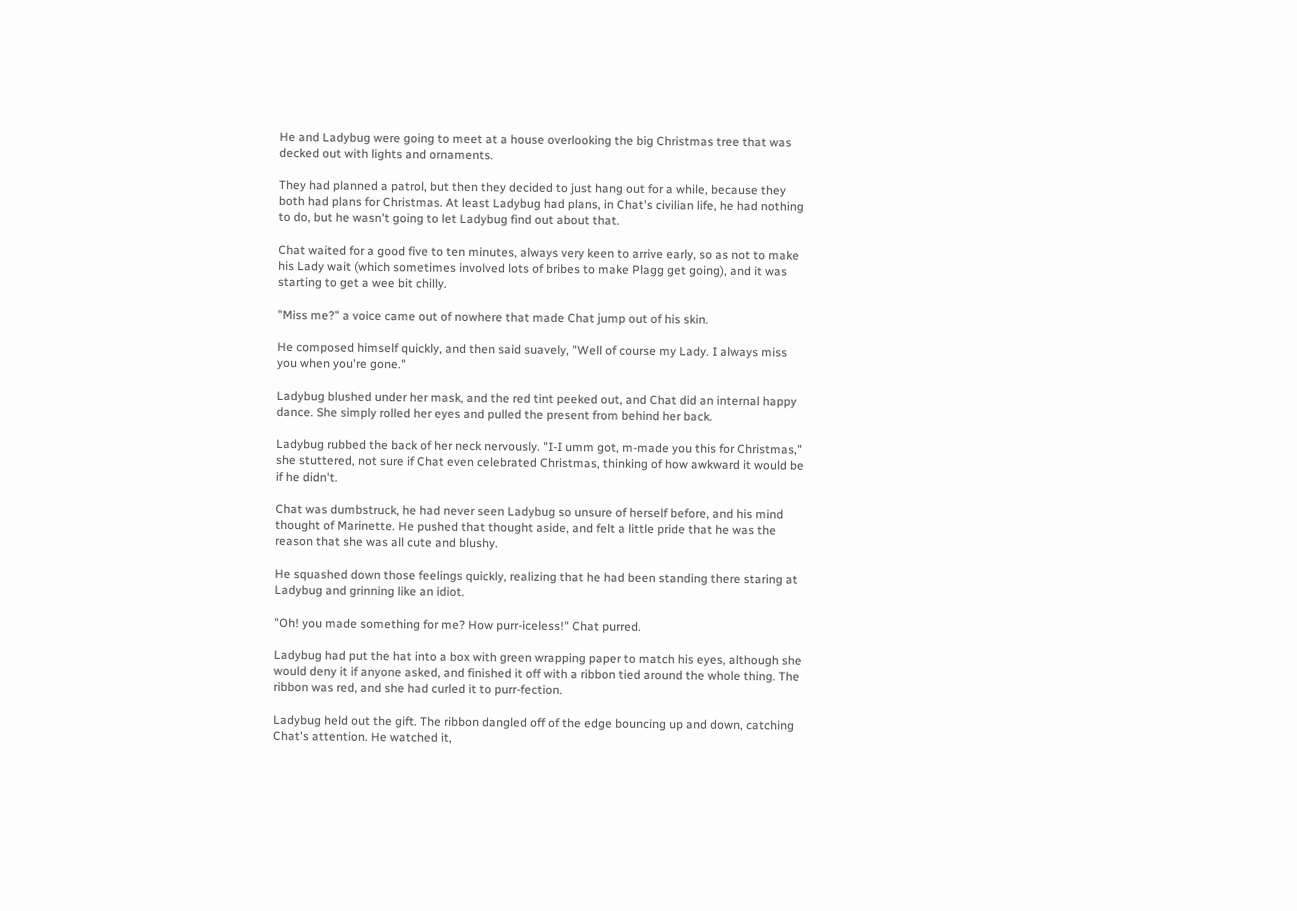He and Ladybug were going to meet at a house overlooking the big Christmas tree that was decked out with lights and ornaments.

They had planned a patrol, but then they decided to just hang out for a while, because they both had plans for Christmas. At least Ladybug had plans, in Chat's civilian life, he had nothing to do, but he wasn't going to let Ladybug find out about that.

Chat waited for a good five to ten minutes, always very keen to arrive early, so as not to make his Lady wait (which sometimes involved lots of bribes to make Plagg get going), and it was starting to get a wee bit chilly.

"Miss me?" a voice came out of nowhere that made Chat jump out of his skin.

He composed himself quickly, and then said suavely, "Well of course my Lady. I always miss you when you're gone."

Ladybug blushed under her mask, and the red tint peeked out, and Chat did an internal happy dance. She simply rolled her eyes and pulled the present from behind her back.

Ladybug rubbed the back of her neck nervously. "I-I umm got, m-made you this for Christmas," she stuttered, not sure if Chat even celebrated Christmas, thinking of how awkward it would be if he didn't.

Chat was dumbstruck, he had never seen Ladybug so unsure of herself before, and his mind thought of Marinette. He pushed that thought aside, and felt a little pride that he was the reason that she was all cute and blushy.

He squashed down those feelings quickly, realizing that he had been standing there staring at Ladybug and grinning like an idiot.

"Oh! you made something for me? How purr-iceless!" Chat purred.

Ladybug had put the hat into a box with green wrapping paper to match his eyes, although she would deny it if anyone asked, and finished it off with a ribbon tied around the whole thing. The ribbon was red, and she had curled it to purr-fection.

Ladybug held out the gift. The ribbon dangled off of the edge bouncing up and down, catching Chat's attention. He watched it,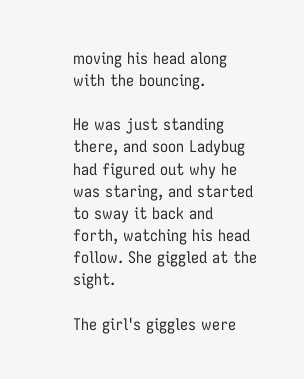moving his head along with the bouncing.

He was just standing there, and soon Ladybug had figured out why he was staring, and started to sway it back and forth, watching his head follow. She giggled at the sight.

The girl's giggles were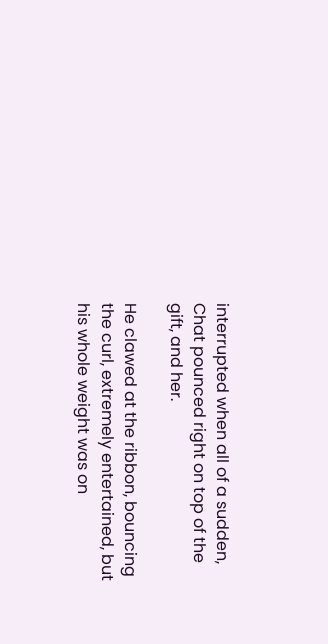interrupted when all of a sudden, Chat pounced right on top of the gift, and her.

He clawed at the ribbon, bouncing the curl, extremely entertained, but his whole weight was on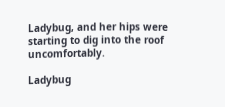Ladybug, and her hips were starting to dig into the roof uncomfortably.

Ladybug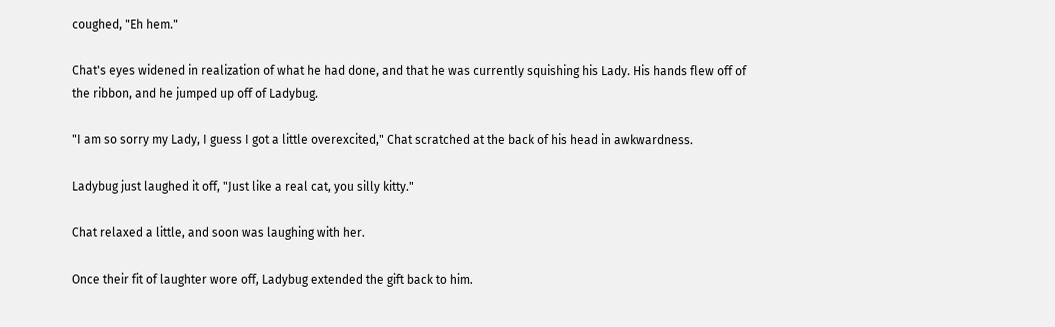coughed, "Eh hem."

Chat's eyes widened in realization of what he had done, and that he was currently squishing his Lady. His hands flew off of the ribbon, and he jumped up off of Ladybug.

"I am so sorry my Lady, I guess I got a little overexcited," Chat scratched at the back of his head in awkwardness.

Ladybug just laughed it off, "Just like a real cat, you silly kitty."

Chat relaxed a little, and soon was laughing with her.

Once their fit of laughter wore off, Ladybug extended the gift back to him.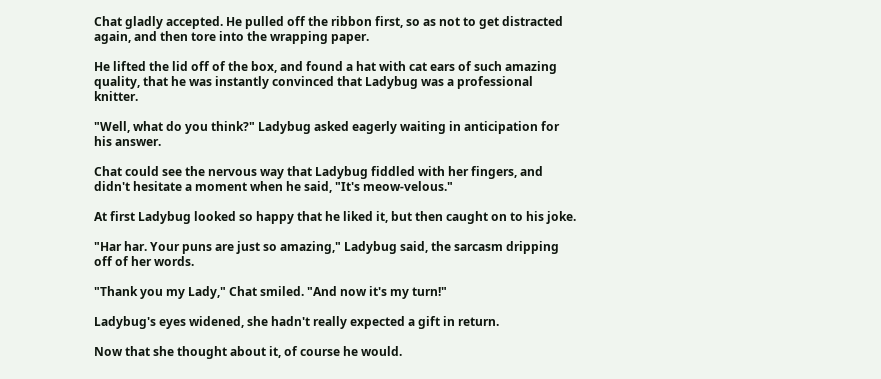Chat gladly accepted. He pulled off the ribbon first, so as not to get distracted again, and then tore into the wrapping paper.

He lifted the lid off of the box, and found a hat with cat ears of such amazing quality, that he was instantly convinced that Ladybug was a professional knitter.

"Well, what do you think?" Ladybug asked eagerly waiting in anticipation for his answer.

Chat could see the nervous way that Ladybug fiddled with her fingers, and didn't hesitate a moment when he said, "It's meow-velous."

At first Ladybug looked so happy that he liked it, but then caught on to his joke.

"Har har. Your puns are just so amazing," Ladybug said, the sarcasm dripping off of her words.

"Thank you my Lady," Chat smiled. "And now it's my turn!"

Ladybug's eyes widened, she hadn't really expected a gift in return.

Now that she thought about it, of course he would.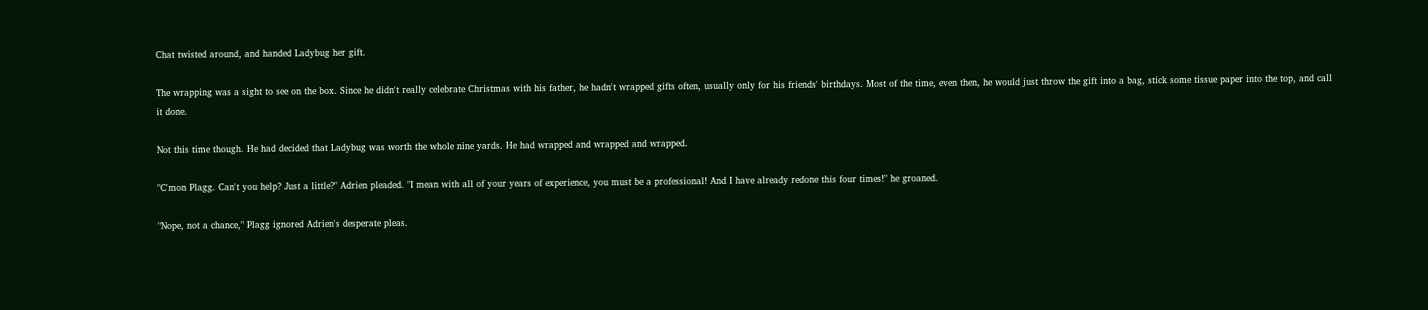Chat twisted around, and handed Ladybug her gift.

The wrapping was a sight to see on the box. Since he didn't really celebrate Christmas with his father, he hadn't wrapped gifts often, usually only for his friends' birthdays. Most of the time, even then, he would just throw the gift into a bag, stick some tissue paper into the top, and call it done.

Not this time though. He had decided that Ladybug was worth the whole nine yards. He had wrapped and wrapped and wrapped.

"C'mon Plagg. Can't you help? Just a little?" Adrien pleaded. "I mean with all of your years of experience, you must be a professional! And I have already redone this four times!" he groaned.

"Nope, not a chance," Plagg ignored Adrien's desperate pleas.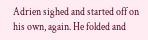Adrien sighed and started off on his own, again. He folded and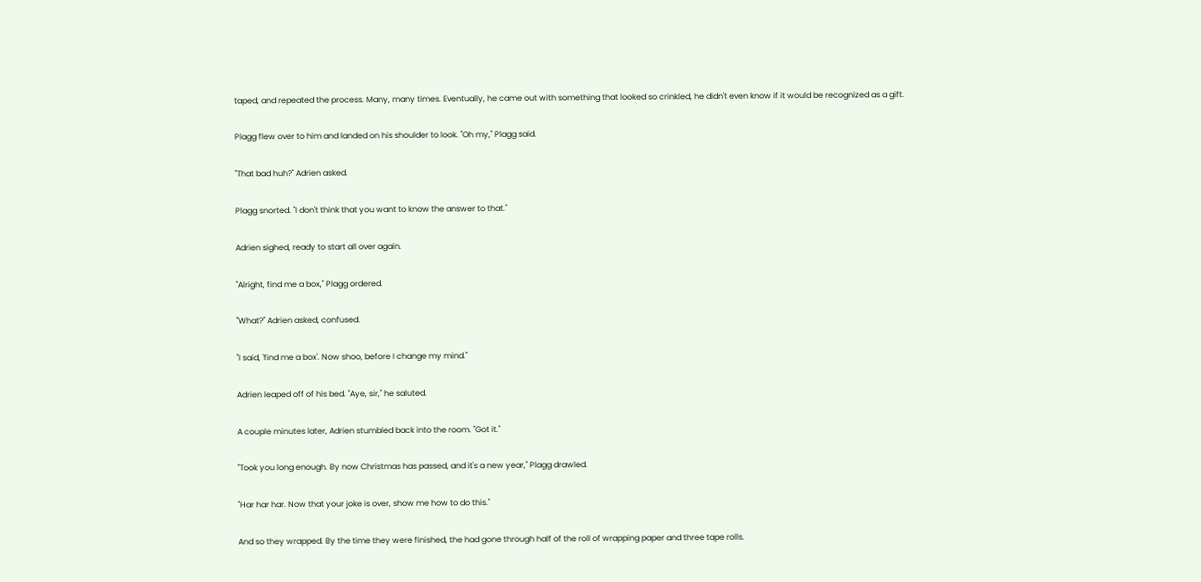taped, and repeated the process. Many, many times. Eventually, he came out with something that looked so crinkled, he didn't even know if it would be recognized as a gift.

Plagg flew over to him and landed on his shoulder to look. "Oh my," Plagg said.

"That bad huh?" Adrien asked.

Plagg snorted. "I don't think that you want to know the answer to that."

Adrien sighed, ready to start all over again.

"Alright, find me a box," Plagg ordered.

"What?" Adrien asked, confused.

"I said, 'find me a box'. Now shoo, before I change my mind."

Adrien leaped off of his bed. "Aye, sir," he saluted.

A couple minutes later, Adrien stumbled back into the room. "Got it."

"Took you long enough. By now Christmas has passed, and it's a new year," Plagg drawled.

"Har har har. Now that your joke is over, show me how to do this."

And so they wrapped. By the time they were finished, the had gone through half of the roll of wrapping paper and three tape rolls.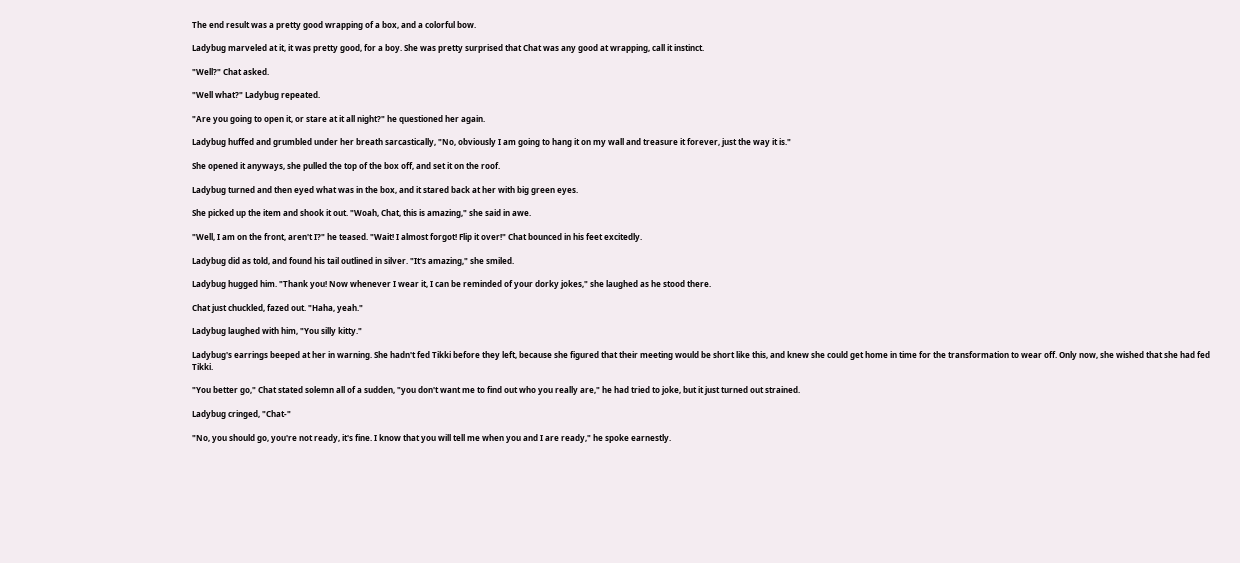The end result was a pretty good wrapping of a box, and a colorful bow.

Ladybug marveled at it, it was pretty good, for a boy. She was pretty surprised that Chat was any good at wrapping, call it instinct.

"Well?" Chat asked.

"Well what?" Ladybug repeated.

"Are you going to open it, or stare at it all night?" he questioned her again.

Ladybug huffed and grumbled under her breath sarcastically, "No, obviously I am going to hang it on my wall and treasure it forever, just the way it is."

She opened it anyways, she pulled the top of the box off, and set it on the roof.

Ladybug turned and then eyed what was in the box, and it stared back at her with big green eyes.

She picked up the item and shook it out. "Woah, Chat, this is amazing," she said in awe.

"Well, I am on the front, aren't I?" he teased. "Wait! I almost forgot! Flip it over!" Chat bounced in his feet excitedly.

Ladybug did as told, and found his tail outlined in silver. "It's amazing," she smiled.

Ladybug hugged him. "Thank you! Now whenever I wear it, I can be reminded of your dorky jokes," she laughed as he stood there.

Chat just chuckled, fazed out. "Haha, yeah."

Ladybug laughed with him, "You silly kitty."

Ladybug's earrings beeped at her in warning. She hadn't fed Tikki before they left, because she figured that their meeting would be short like this, and knew she could get home in time for the transformation to wear off. Only now, she wished that she had fed Tikki.

"You better go," Chat stated solemn all of a sudden, "you don't want me to find out who you really are," he had tried to joke, but it just turned out strained.

Ladybug cringed, "Chat-"

"No, you should go, you're not ready, it's fine. I know that you will tell me when you and I are ready," he spoke earnestly.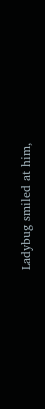Ladybug smiled at him,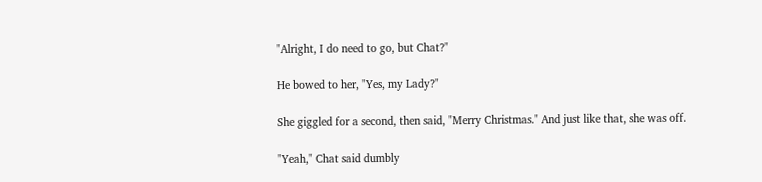"Alright, I do need to go, but Chat?"

He bowed to her, "Yes, my Lady?"

She giggled for a second, then said, "Merry Christmas." And just like that, she was off.

"Yeah," Chat said dumbly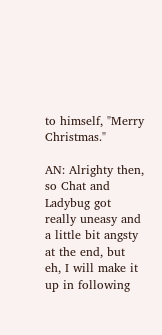to himself, "Merry Christmas."

AN: Alrighty then, so Chat and Ladybug got really uneasy and a little bit angsty at the end, but eh, I will make it up in following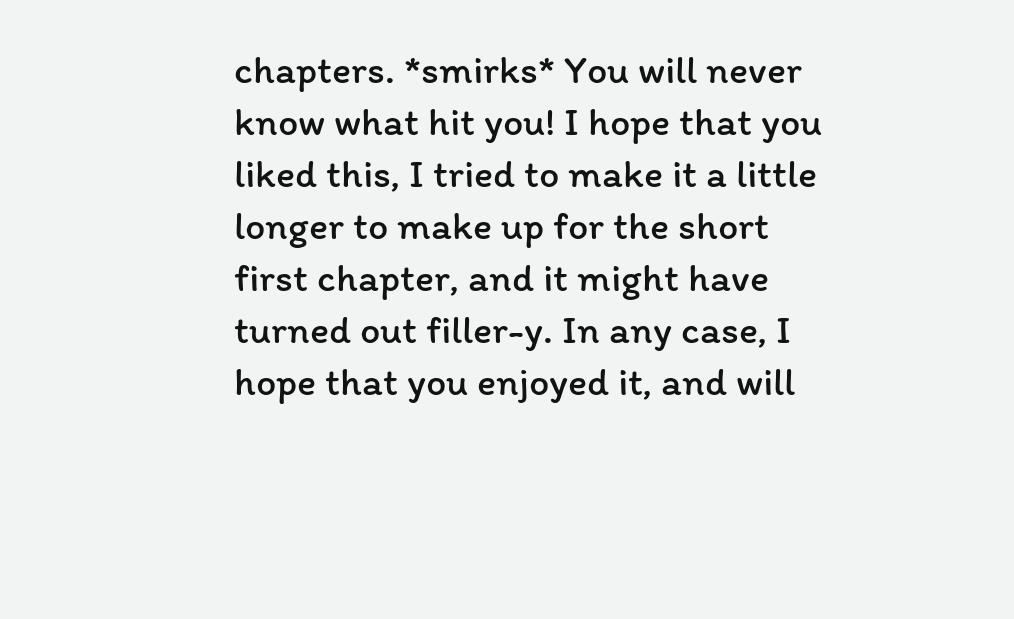chapters. *smirks* You will never know what hit you! I hope that you liked this, I tried to make it a little longer to make up for the short first chapter, and it might have turned out filler-y. In any case, I hope that you enjoyed it, and will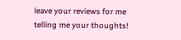leave your reviews for me telling me your thoughts!